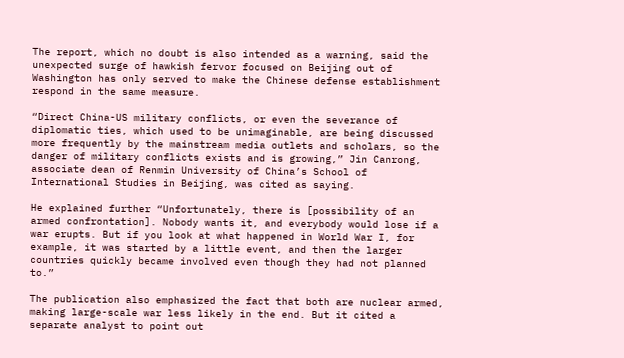The report, which no doubt is also intended as a warning, said the unexpected surge of hawkish fervor focused on Beijing out of Washington has only served to make the Chinese defense establishment respond in the same measure.

“Direct China-US military conflicts, or even the severance of diplomatic ties, which used to be unimaginable, are being discussed more frequently by the mainstream media outlets and scholars, so the danger of military conflicts exists and is growing,” Jin Canrong, associate dean of Renmin University of China’s School of International Studies in Beijing, was cited as saying.

He explained further “Unfortunately, there is [possibility of an armed confrontation]. Nobody wants it, and everybody would lose if a war erupts. But if you look at what happened in World War I, for example, it was started by a little event, and then the larger countries quickly became involved even though they had not planned to.”

The publication also emphasized the fact that both are nuclear armed, making large-scale war less likely in the end. But it cited a separate analyst to point out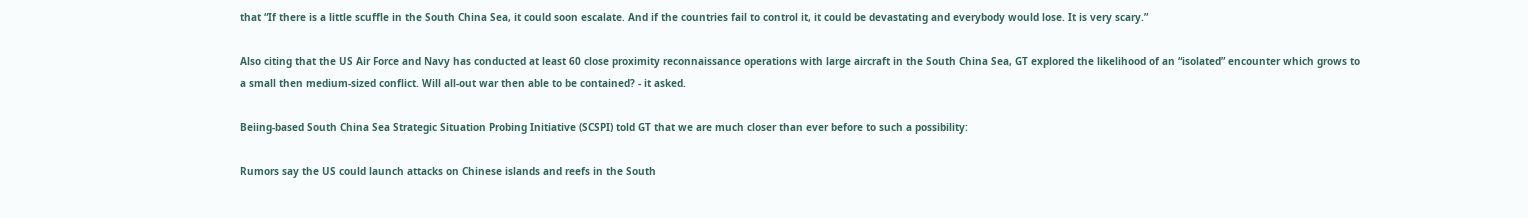that “If there is a little scuffle in the South China Sea, it could soon escalate. And if the countries fail to control it, it could be devastating and everybody would lose. It is very scary.”

Also citing that the US Air Force and Navy has conducted at least 60 close proximity reconnaissance operations with large aircraft in the South China Sea, GT explored the likelihood of an “isolated” encounter which grows to a small then medium-sized conflict. Will all-out war then able to be contained? - it asked.

Beiing-based South China Sea Strategic Situation Probing Initiative (SCSPI) told GT that we are much closer than ever before to such a possibility:

Rumors say the US could launch attacks on Chinese islands and reefs in the South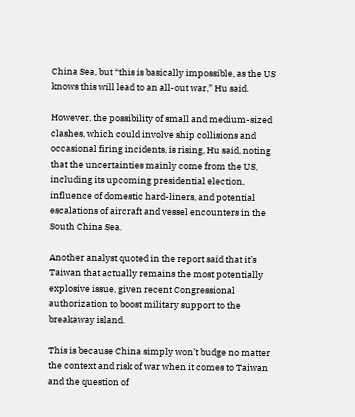China Sea, but “this is basically impossible, as the US knows this will lead to an all-out war,” Hu said.

However, the possibility of small and medium-sized clashes, which could involve ship collisions and occasional firing incidents, is rising, Hu said, noting that the uncertainties mainly come from the US, including its upcoming presidential election, influence of domestic hard-liners, and potential escalations of aircraft and vessel encounters in the South China Sea.

Another analyst quoted in the report said that it’s Taiwan that actually remains the most potentially explosive issue, given recent Congressional authorization to boost military support to the breakaway island.

This is because China simply won’t budge no matter the context and risk of war when it comes to Taiwan and the question of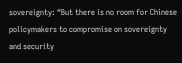sovereignty: “But there is no room for Chinese policymakers to compromise on sovereignty and security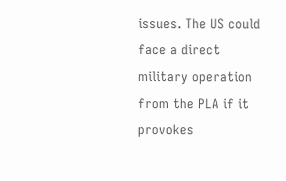issues. The US could face a direct military operation from the PLA if it provokes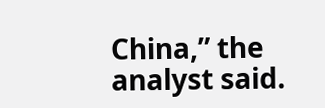China,” the analyst said.